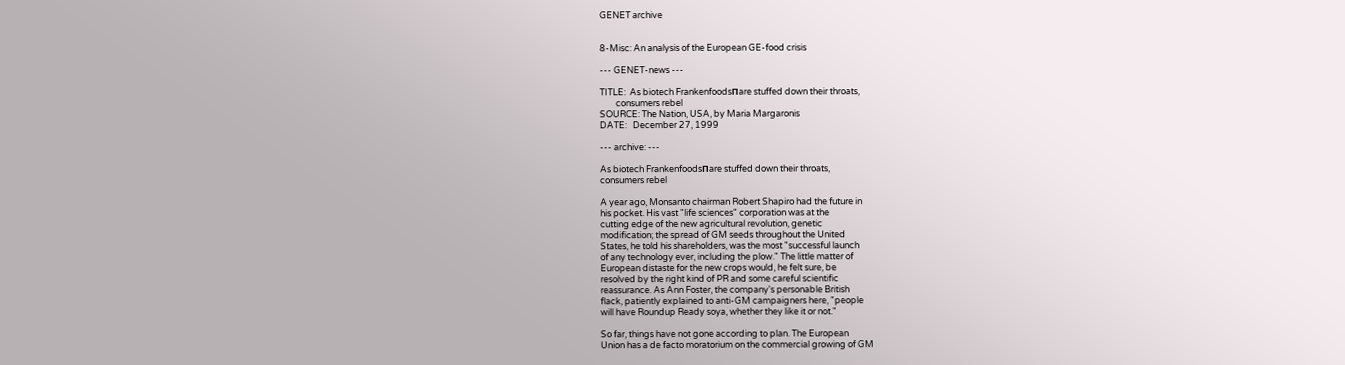GENET archive


8-Misc: An analysis of the European GE-food crisis

--- GENET-news ---

TITLE:  As biotech FrankenfoodsΠare stuffed down their throats,
        consumers rebel
SOURCE: The Nation, USA, by Maria Margaronis
DATE:   December 27, 1999

--- archive: ---

As biotech FrankenfoodsΠare stuffed down their throats,
consumers rebel

A year ago, Monsanto chairman Robert Shapiro had the future in
his pocket. His vast "life sciences" corporation was at the
cutting edge of the new agricultural revolution, genetic
modification; the spread of GM seeds throughout the United
States, he told his shareholders, was the most "successful launch
of any technology ever, including the plow." The little matter of
European distaste for the new crops would, he felt sure, be
resolved by the right kind of PR and some careful scientific
reassurance. As Ann Foster, the company's personable British
flack, patiently explained to anti-GM campaigners here, "people
will have Roundup Ready soya, whether they like it or not."

So far, things have not gone according to plan. The European
Union has a de facto moratorium on the commercial growing of GM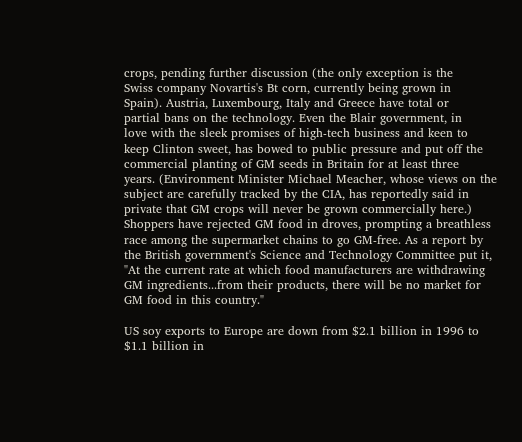crops, pending further discussion (the only exception is the
Swiss company Novartis's Bt corn, currently being grown in
Spain). Austria, Luxembourg, Italy and Greece have total or
partial bans on the technology. Even the Blair government, in
love with the sleek promises of high-tech business and keen to
keep Clinton sweet, has bowed to public pressure and put off the
commercial planting of GM seeds in Britain for at least three
years. (Environment Minister Michael Meacher, whose views on the
subject are carefully tracked by the CIA, has reportedly said in
private that GM crops will never be grown commercially here.)
Shoppers have rejected GM food in droves, prompting a breathless
race among the supermarket chains to go GM-free. As a report by
the British government's Science and Technology Committee put it,
"At the current rate at which food manufacturers are withdrawing
GM ingredients...from their products, there will be no market for
GM food in this country."

US soy exports to Europe are down from $2.1 billion in 1996 to
$1.1 billion in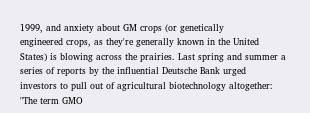1999, and anxiety about GM crops (or genetically
engineered crops, as they're generally known in the United
States) is blowing across the prairies. Last spring and summer a
series of reports by the influential Deutsche Bank urged
investors to pull out of agricultural biotechnology altogether:
"The term GMO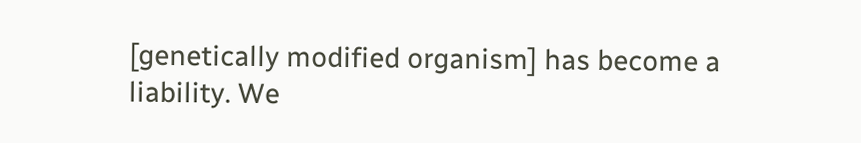[genetically modified organism] has become a
liability. We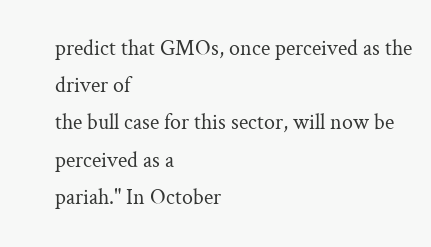predict that GMOs, once perceived as the driver of
the bull case for this sector, will now be perceived as a
pariah." In October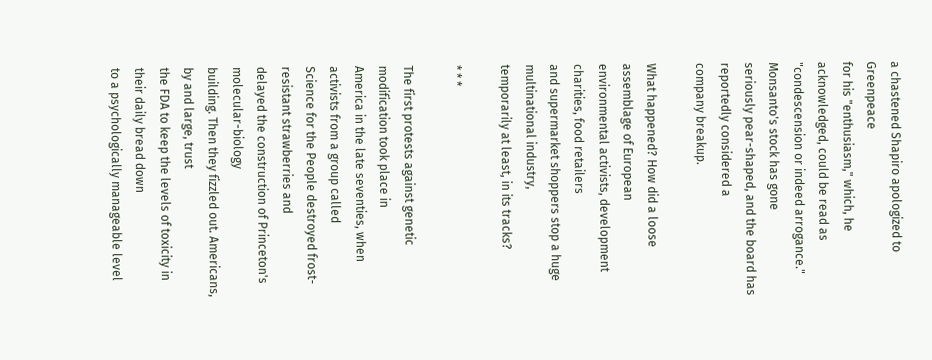a chastened Shapiro apologized to Greenpeace
for his "enthusiasm," which, he acknowledged, could be read as
"condescension or indeed arrogance." Monsanto's stock has gone
seriously pear-shaped, and the board has reportedly considered a
company breakup.

What happened? How did a loose assemblage of European
environmental activists, development charities, food retailers
and supermarket shoppers stop a huge multinational industry,
temporarily at least, in its tracks?

* * *

The first protests against genetic modification took place in
America in the late seventies, when activists from a group called
Science for the People destroyed frost-resistant strawberries and
delayed the construction of Princeton's molecular-biology
building. Then they fizzled out. Americans, by and large, trust
the FDA to keep the levels of toxicity in their daily bread down
to a psychologically manageable level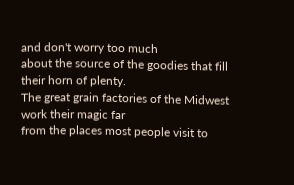and don't worry too much
about the source of the goodies that fill their horn of plenty.
The great grain factories of the Midwest work their magic far
from the places most people visit to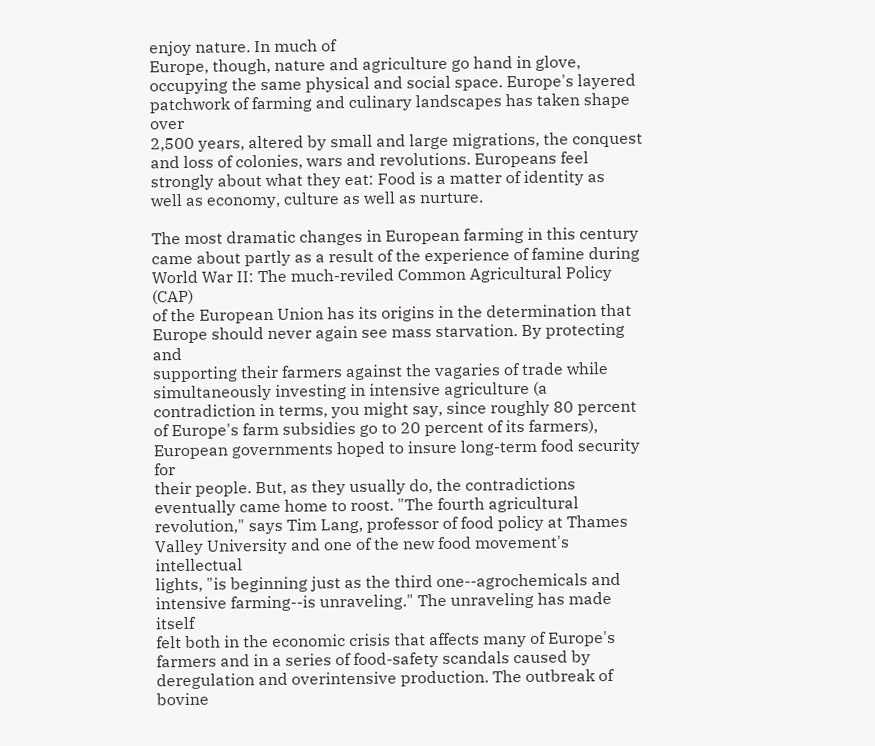enjoy nature. In much of
Europe, though, nature and agriculture go hand in glove,
occupying the same physical and social space. Europe's layered
patchwork of farming and culinary landscapes has taken shape over
2,500 years, altered by small and large migrations, the conquest
and loss of colonies, wars and revolutions. Europeans feel
strongly about what they eat: Food is a matter of identity as
well as economy, culture as well as nurture.

The most dramatic changes in European farming in this century
came about partly as a result of the experience of famine during
World War II: The much-reviled Common Agricultural Policy (CAP)
of the European Union has its origins in the determination that
Europe should never again see mass starvation. By protecting and
supporting their farmers against the vagaries of trade while
simultaneously investing in intensive agriculture (a
contradiction in terms, you might say, since roughly 80 percent
of Europe's farm subsidies go to 20 percent of its farmers),
European governments hoped to insure long-term food security for
their people. But, as they usually do, the contradictions
eventually came home to roost. "The fourth agricultural
revolution," says Tim Lang, professor of food policy at Thames
Valley University and one of the new food movement's intellectual
lights, "is beginning just as the third one--agrochemicals and
intensive farming--is unraveling." The unraveling has made itself
felt both in the economic crisis that affects many of Europe's
farmers and in a series of food-safety scandals caused by
deregulation and overintensive production. The outbreak of bovine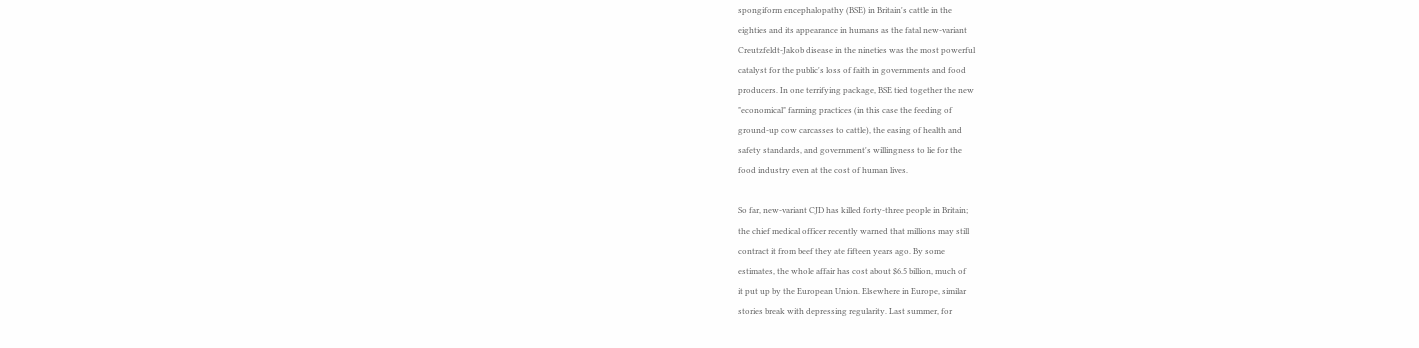spongiform encephalopathy (BSE) in Britain's cattle in the
eighties and its appearance in humans as the fatal new-variant
Creutzfeldt-Jakob disease in the nineties was the most powerful
catalyst for the public's loss of faith in governments and food
producers. In one terrifying package, BSE tied together the new
"economical" farming practices (in this case the feeding of
ground-up cow carcasses to cattle), the easing of health and
safety standards, and government's willingness to lie for the
food industry even at the cost of human lives.

So far, new-variant CJD has killed forty-three people in Britain;
the chief medical officer recently warned that millions may still
contract it from beef they ate fifteen years ago. By some
estimates, the whole affair has cost about $6.5 billion, much of
it put up by the European Union. Elsewhere in Europe, similar
stories break with depressing regularity. Last summer, for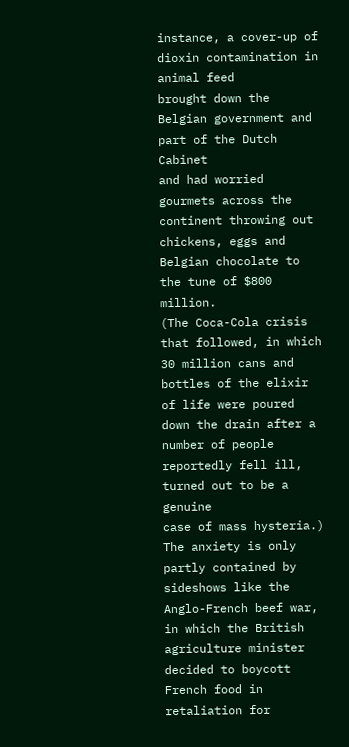instance, a cover-up of dioxin contamination in animal feed
brought down the Belgian government and part of the Dutch Cabinet
and had worried gourmets across the continent throwing out
chickens, eggs and Belgian chocolate to the tune of $800 million.
(The Coca-Cola crisis that followed, in which 30 million cans and
bottles of the elixir of life were poured down the drain after a
number of people reportedly fell ill, turned out to be a genuine
case of mass hysteria.) The anxiety is only partly contained by
sideshows like the Anglo-French beef war, in which the British
agriculture minister decided to boycott French food in
retaliation for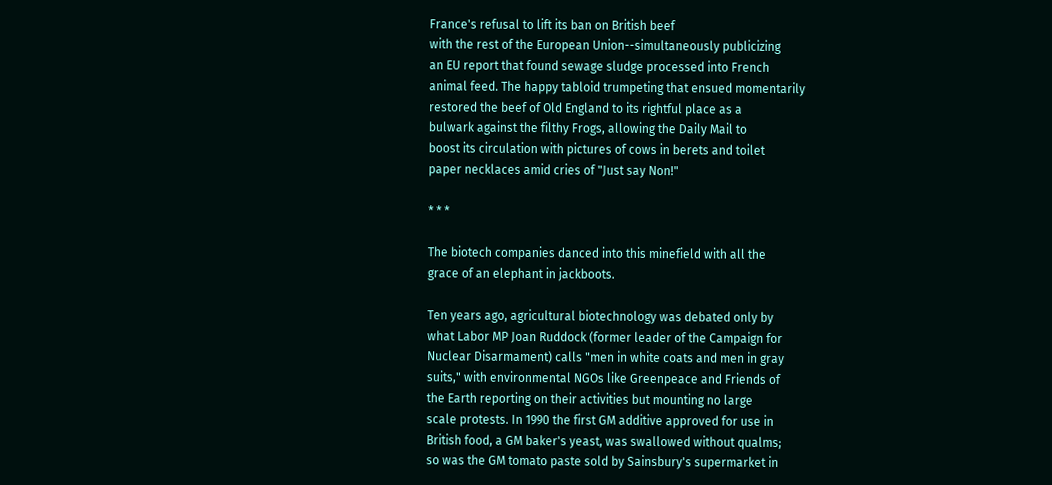France's refusal to lift its ban on British beef
with the rest of the European Union--simultaneously publicizing
an EU report that found sewage sludge processed into French
animal feed. The happy tabloid trumpeting that ensued momentarily
restored the beef of Old England to its rightful place as a
bulwark against the filthy Frogs, allowing the Daily Mail to
boost its circulation with pictures of cows in berets and toilet
paper necklaces amid cries of "Just say Non!"

* * *

The biotech companies danced into this minefield with all the
grace of an elephant in jackboots.

Ten years ago, agricultural biotechnology was debated only by
what Labor MP Joan Ruddock (former leader of the Campaign for
Nuclear Disarmament) calls "men in white coats and men in gray
suits," with environmental NGOs like Greenpeace and Friends of
the Earth reporting on their activities but mounting no large
scale protests. In 1990 the first GM additive approved for use in
British food, a GM baker's yeast, was swallowed without qualms;
so was the GM tomato paste sold by Sainsbury's supermarket in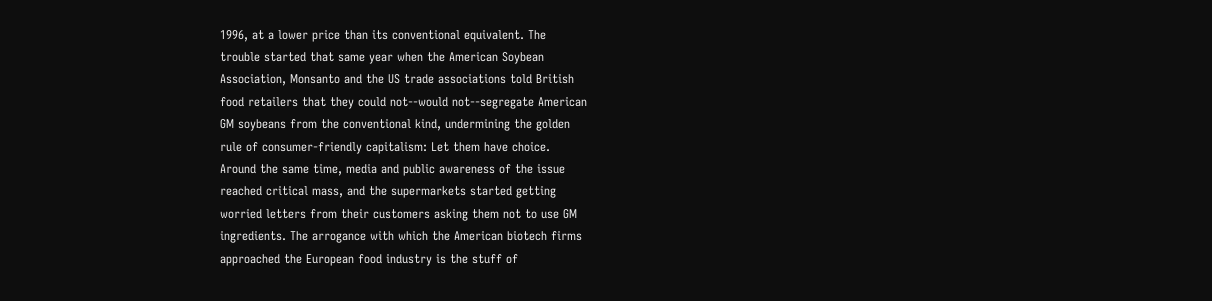1996, at a lower price than its conventional equivalent. The
trouble started that same year when the American Soybean
Association, Monsanto and the US trade associations told British
food retailers that they could not--would not--segregate American
GM soybeans from the conventional kind, undermining the golden
rule of consumer-friendly capitalism: Let them have choice.
Around the same time, media and public awareness of the issue
reached critical mass, and the supermarkets started getting
worried letters from their customers asking them not to use GM
ingredients. The arrogance with which the American biotech firms
approached the European food industry is the stuff of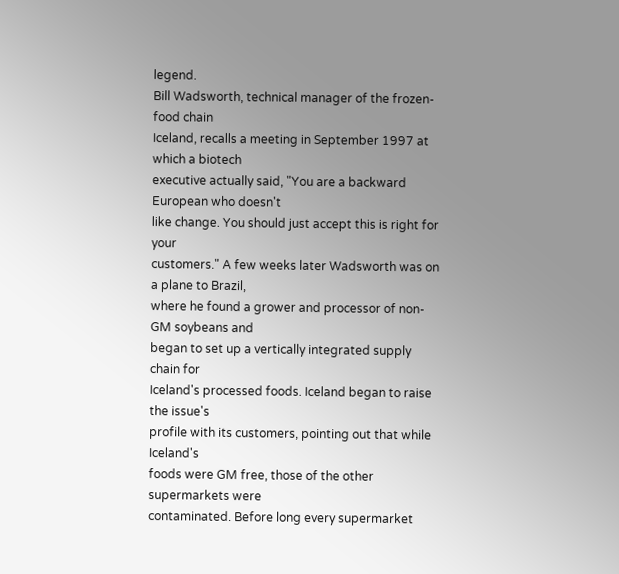legend.
Bill Wadsworth, technical manager of the frozen-food chain
Iceland, recalls a meeting in September 1997 at which a biotech
executive actually said, "You are a backward European who doesn't
like change. You should just accept this is right for your
customers." A few weeks later Wadsworth was on a plane to Brazil,
where he found a grower and processor of non-GM soybeans and
began to set up a vertically integrated supply chain for
Iceland's processed foods. Iceland began to raise the issue's
profile with its customers, pointing out that while Iceland's
foods were GM free, those of the other supermarkets were
contaminated. Before long every supermarket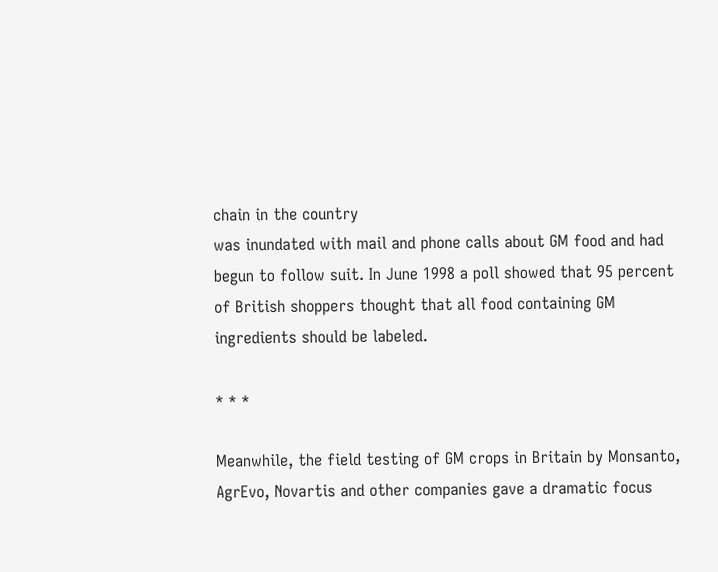chain in the country
was inundated with mail and phone calls about GM food and had
begun to follow suit. In June 1998 a poll showed that 95 percent
of British shoppers thought that all food containing GM
ingredients should be labeled.

* * *

Meanwhile, the field testing of GM crops in Britain by Monsanto,
AgrEvo, Novartis and other companies gave a dramatic focus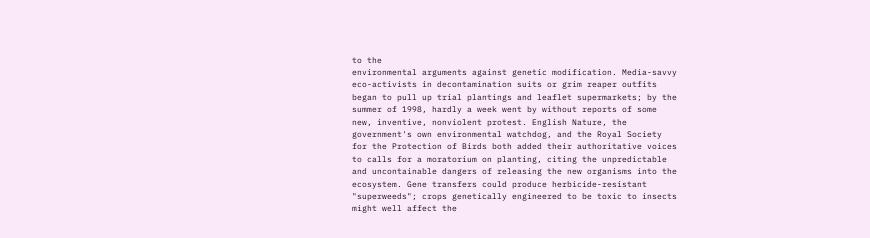to the
environmental arguments against genetic modification. Media-savvy
eco-activists in decontamination suits or grim reaper outfits
began to pull up trial plantings and leaflet supermarkets; by the
summer of 1998, hardly a week went by without reports of some
new, inventive, nonviolent protest. English Nature, the
government's own environmental watchdog, and the Royal Society
for the Protection of Birds both added their authoritative voices
to calls for a moratorium on planting, citing the unpredictable
and uncontainable dangers of releasing the new organisms into the
ecosystem. Gene transfers could produce herbicide-resistant
"superweeds"; crops genetically engineered to be toxic to insects
might well affect the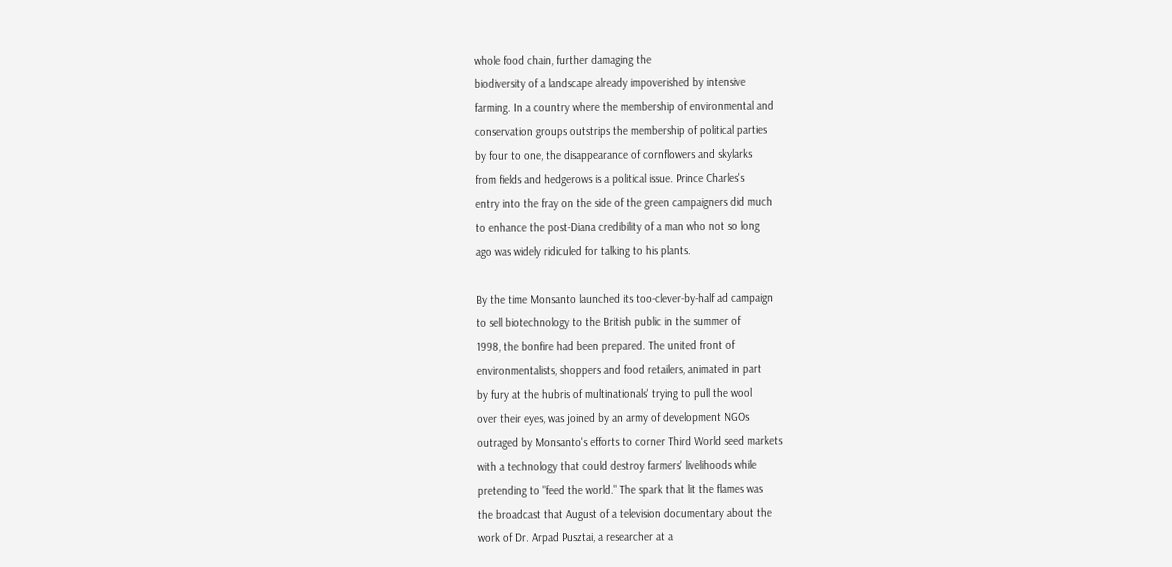whole food chain, further damaging the
biodiversity of a landscape already impoverished by intensive
farming. In a country where the membership of environmental and
conservation groups outstrips the membership of political parties
by four to one, the disappearance of cornflowers and skylarks
from fields and hedgerows is a political issue. Prince Charles's
entry into the fray on the side of the green campaigners did much
to enhance the post-Diana credibility of a man who not so long
ago was widely ridiculed for talking to his plants.

By the time Monsanto launched its too-clever-by-half ad campaign
to sell biotechnology to the British public in the summer of
1998, the bonfire had been prepared. The united front of
environmentalists, shoppers and food retailers, animated in part
by fury at the hubris of multinationals' trying to pull the wool
over their eyes, was joined by an army of development NGOs
outraged by Monsanto's efforts to corner Third World seed markets
with a technology that could destroy farmers' livelihoods while
pretending to "feed the world." The spark that lit the flames was
the broadcast that August of a television documentary about the
work of Dr. Arpad Pusztai, a researcher at a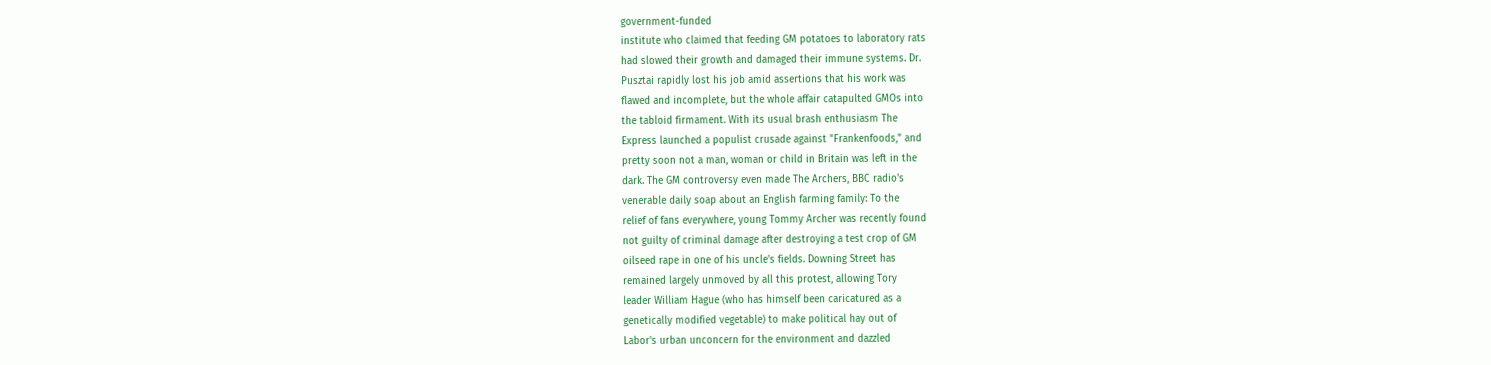government-funded
institute who claimed that feeding GM potatoes to laboratory rats
had slowed their growth and damaged their immune systems. Dr.
Pusztai rapidly lost his job amid assertions that his work was
flawed and incomplete, but the whole affair catapulted GMOs into
the tabloid firmament. With its usual brash enthusiasm The
Express launched a populist crusade against "Frankenfoods," and
pretty soon not a man, woman or child in Britain was left in the
dark. The GM controversy even made The Archers, BBC radio's
venerable daily soap about an English farming family: To the
relief of fans everywhere, young Tommy Archer was recently found
not guilty of criminal damage after destroying a test crop of GM
oilseed rape in one of his uncle's fields. Downing Street has
remained largely unmoved by all this protest, allowing Tory
leader William Hague (who has himself been caricatured as a
genetically modified vegetable) to make political hay out of
Labor's urban unconcern for the environment and dazzled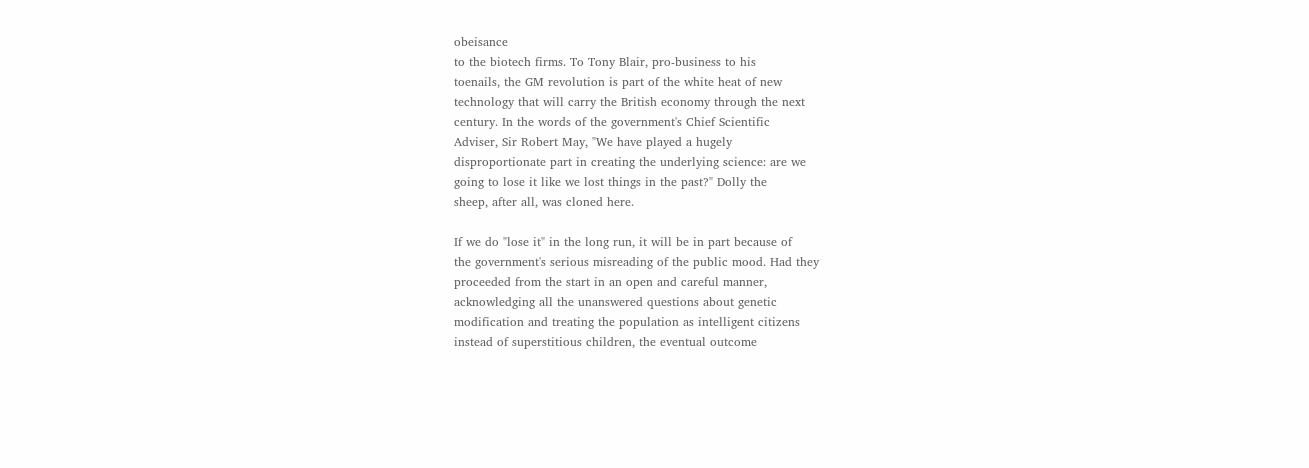obeisance
to the biotech firms. To Tony Blair, pro-business to his
toenails, the GM revolution is part of the white heat of new
technology that will carry the British economy through the next
century. In the words of the government's Chief Scientific
Adviser, Sir Robert May, "We have played a hugely
disproportionate part in creating the underlying science: are we
going to lose it like we lost things in the past?" Dolly the
sheep, after all, was cloned here.

If we do "lose it" in the long run, it will be in part because of
the government's serious misreading of the public mood. Had they
proceeded from the start in an open and careful manner,
acknowledging all the unanswered questions about genetic
modification and treating the population as intelligent citizens
instead of superstitious children, the eventual outcome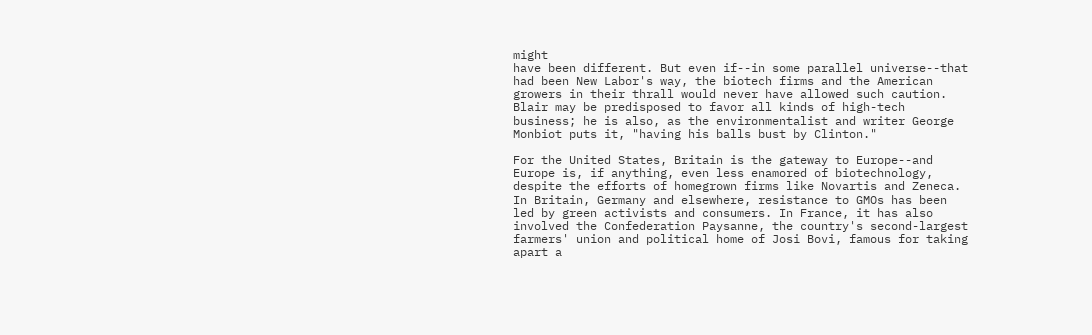might
have been different. But even if--in some parallel universe--that
had been New Labor's way, the biotech firms and the American
growers in their thrall would never have allowed such caution.
Blair may be predisposed to favor all kinds of high-tech
business; he is also, as the environmentalist and writer George
Monbiot puts it, "having his balls bust by Clinton."

For the United States, Britain is the gateway to Europe--and
Europe is, if anything, even less enamored of biotechnology,
despite the efforts of homegrown firms like Novartis and Zeneca.
In Britain, Germany and elsewhere, resistance to GMOs has been
led by green activists and consumers. In France, it has also
involved the Confederation Paysanne, the country's second-largest
farmers' union and political home of Josi Bovi, famous for taking
apart a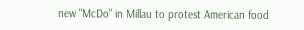new "McDo" in Millau to protest American food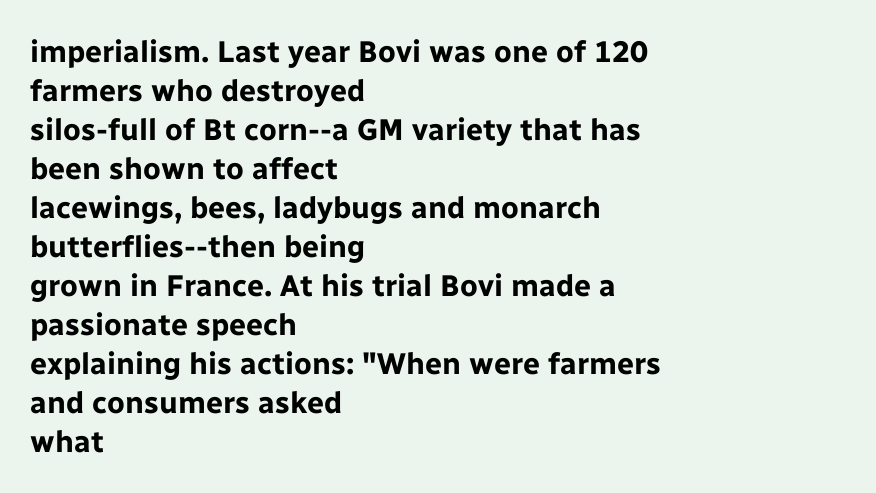imperialism. Last year Bovi was one of 120 farmers who destroyed
silos-full of Bt corn--a GM variety that has been shown to affect
lacewings, bees, ladybugs and monarch butterflies--then being
grown in France. At his trial Bovi made a passionate speech
explaining his actions: "When were farmers and consumers asked
what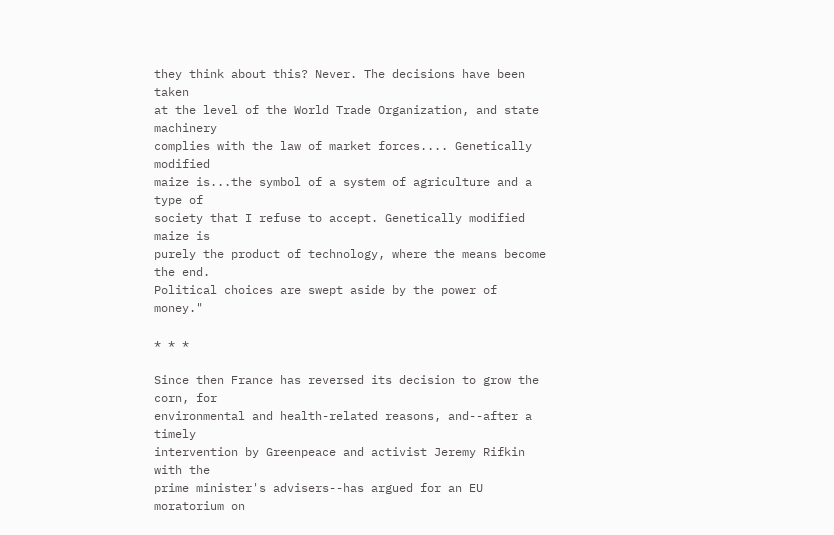they think about this? Never. The decisions have been taken
at the level of the World Trade Organization, and state machinery
complies with the law of market forces.... Genetically modified
maize is...the symbol of a system of agriculture and a type of
society that I refuse to accept. Genetically modified maize is
purely the product of technology, where the means become the end.
Political choices are swept aside by the power of money."

* * *

Since then France has reversed its decision to grow the corn, for
environmental and health-related reasons, and--after a timely
intervention by Greenpeace and activist Jeremy Rifkin with the
prime minister's advisers--has argued for an EU moratorium on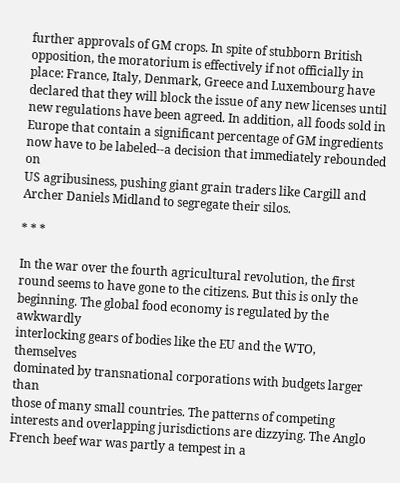further approvals of GM crops. In spite of stubborn British
opposition, the moratorium is effectively if not officially in
place: France, Italy, Denmark, Greece and Luxembourg have
declared that they will block the issue of any new licenses until
new regulations have been agreed. In addition, all foods sold in
Europe that contain a significant percentage of GM ingredients
now have to be labeled--a decision that immediately rebounded on
US agribusiness, pushing giant grain traders like Cargill and
Archer Daniels Midland to segregate their silos.

* * *

In the war over the fourth agricultural revolution, the first
round seems to have gone to the citizens. But this is only the
beginning. The global food economy is regulated by the awkwardly
interlocking gears of bodies like the EU and the WTO, themselves
dominated by transnational corporations with budgets larger than
those of many small countries. The patterns of competing
interests and overlapping jurisdictions are dizzying. The Anglo
French beef war was partly a tempest in a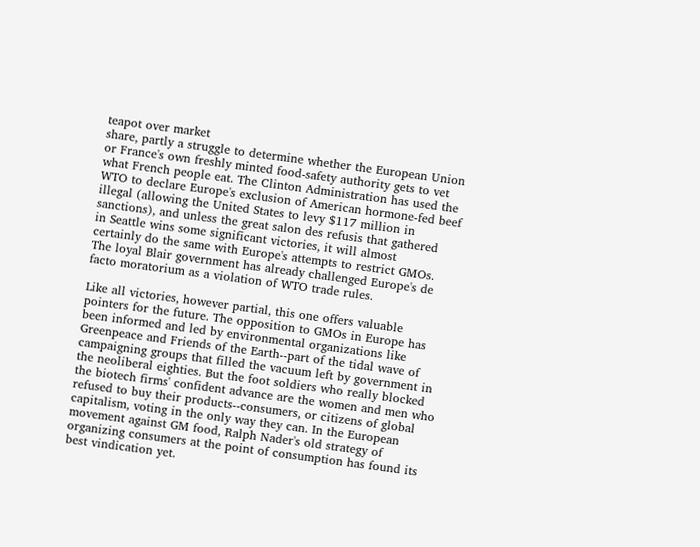teapot over market
share, partly a struggle to determine whether the European Union
or France's own freshly minted food-safety authority gets to vet
what French people eat. The Clinton Administration has used the
WTO to declare Europe's exclusion of American hormone-fed beef
illegal (allowing the United States to levy $117 million in
sanctions), and unless the great salon des refusis that gathered
in Seattle wins some significant victories, it will almost
certainly do the same with Europe's attempts to restrict GMOs.
The loyal Blair government has already challenged Europe's de
facto moratorium as a violation of WTO trade rules.

Like all victories, however partial, this one offers valuable
pointers for the future. The opposition to GMOs in Europe has
been informed and led by environmental organizations like
Greenpeace and Friends of the Earth--part of the tidal wave of
campaigning groups that filled the vacuum left by government in
the neoliberal eighties. But the foot soldiers who really blocked
the biotech firms' confident advance are the women and men who
refused to buy their products--consumers, or citizens of global
capitalism, voting in the only way they can. In the European
movement against GM food, Ralph Nader's old strategy of
organizing consumers at the point of consumption has found its
best vindication yet.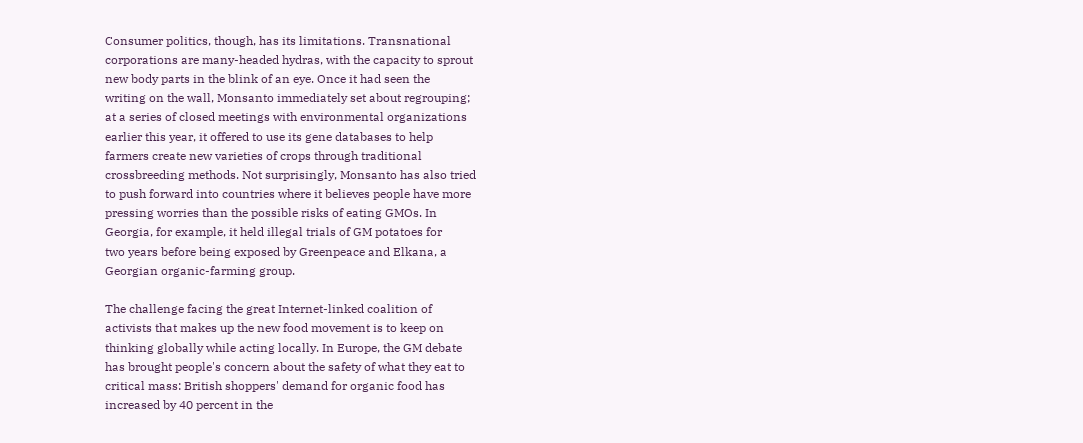Consumer politics, though, has its limitations. Transnational
corporations are many-headed hydras, with the capacity to sprout
new body parts in the blink of an eye. Once it had seen the
writing on the wall, Monsanto immediately set about regrouping;
at a series of closed meetings with environmental organizations
earlier this year, it offered to use its gene databases to help
farmers create new varieties of crops through traditional
crossbreeding methods. Not surprisingly, Monsanto has also tried
to push forward into countries where it believes people have more
pressing worries than the possible risks of eating GMOs. In
Georgia, for example, it held illegal trials of GM potatoes for
two years before being exposed by Greenpeace and Elkana, a
Georgian organic-farming group.

The challenge facing the great Internet-linked coalition of
activists that makes up the new food movement is to keep on
thinking globally while acting locally. In Europe, the GM debate
has brought people's concern about the safety of what they eat to
critical mass: British shoppers' demand for organic food has
increased by 40 percent in the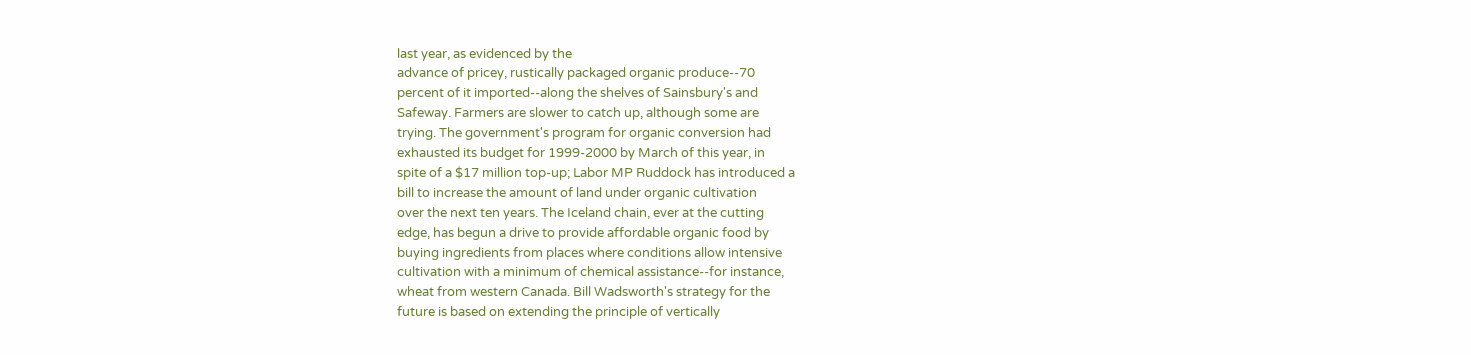last year, as evidenced by the
advance of pricey, rustically packaged organic produce--70
percent of it imported--along the shelves of Sainsbury's and
Safeway. Farmers are slower to catch up, although some are
trying. The government's program for organic conversion had
exhausted its budget for 1999-2000 by March of this year, in
spite of a $17 million top-up; Labor MP Ruddock has introduced a
bill to increase the amount of land under organic cultivation
over the next ten years. The Iceland chain, ever at the cutting
edge, has begun a drive to provide affordable organic food by
buying ingredients from places where conditions allow intensive
cultivation with a minimum of chemical assistance--for instance,
wheat from western Canada. Bill Wadsworth's strategy for the
future is based on extending the principle of vertically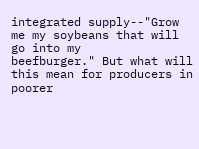integrated supply--"Grow me my soybeans that will go into my
beefburger." But what will this mean for producers in poorer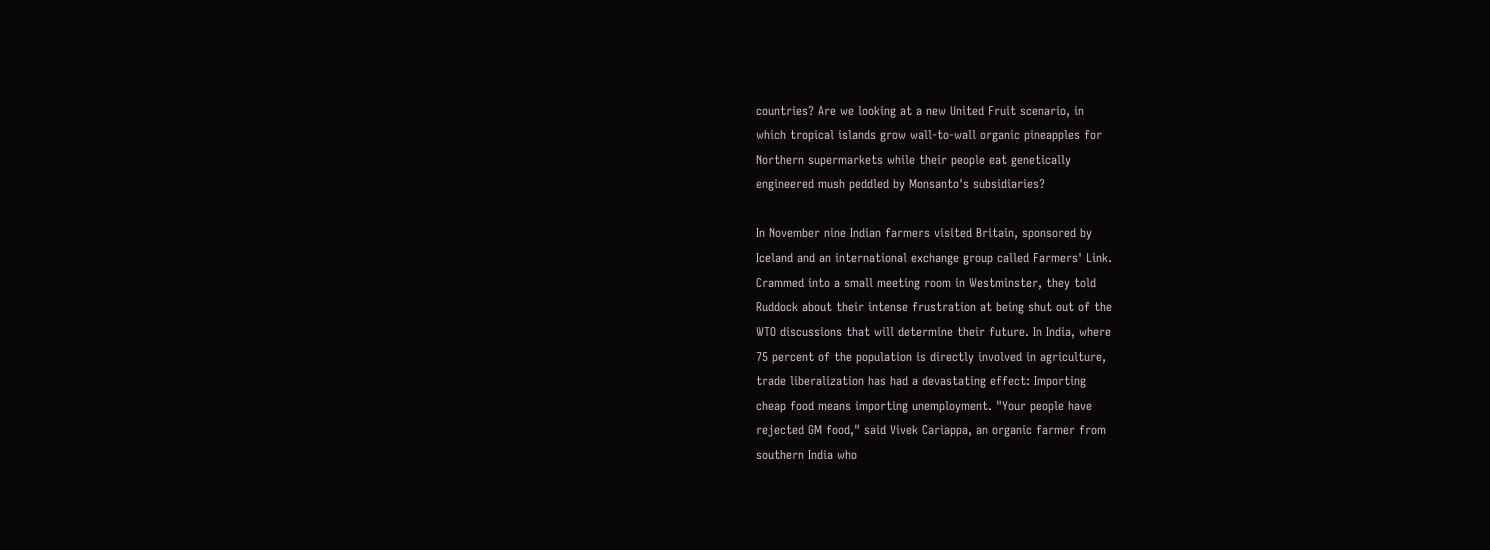countries? Are we looking at a new United Fruit scenario, in
which tropical islands grow wall-to-wall organic pineapples for
Northern supermarkets while their people eat genetically
engineered mush peddled by Monsanto's subsidiaries?

In November nine Indian farmers visited Britain, sponsored by
Iceland and an international exchange group called Farmers' Link.
Crammed into a small meeting room in Westminster, they told
Ruddock about their intense frustration at being shut out of the
WTO discussions that will determine their future. In India, where
75 percent of the population is directly involved in agriculture,
trade liberalization has had a devastating effect: Importing
cheap food means importing unemployment. "Your people have
rejected GM food," said Vivek Cariappa, an organic farmer from
southern India who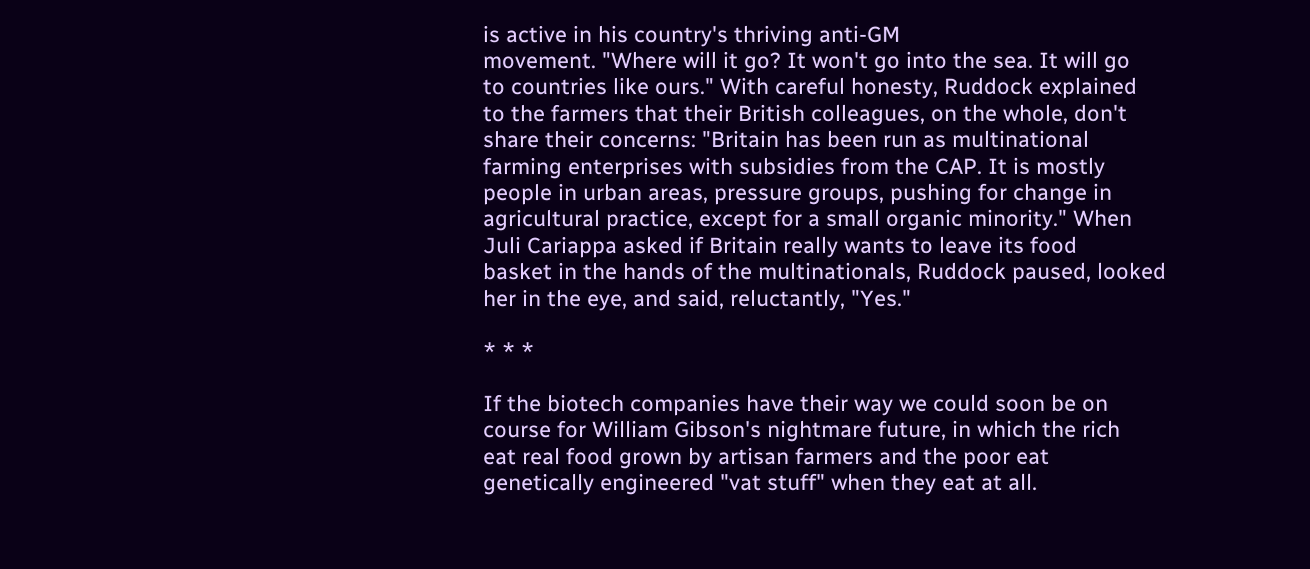is active in his country's thriving anti-GM
movement. "Where will it go? It won't go into the sea. It will go
to countries like ours." With careful honesty, Ruddock explained
to the farmers that their British colleagues, on the whole, don't
share their concerns: "Britain has been run as multinational
farming enterprises with subsidies from the CAP. It is mostly
people in urban areas, pressure groups, pushing for change in
agricultural practice, except for a small organic minority." When
Juli Cariappa asked if Britain really wants to leave its food
basket in the hands of the multinationals, Ruddock paused, looked
her in the eye, and said, reluctantly, "Yes."

* * *

If the biotech companies have their way we could soon be on
course for William Gibson's nightmare future, in which the rich
eat real food grown by artisan farmers and the poor eat
genetically engineered "vat stuff" when they eat at all.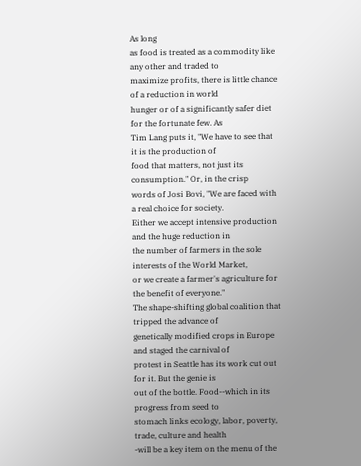As long
as food is treated as a commodity like any other and traded to
maximize profits, there is little chance of a reduction in world
hunger or of a significantly safer diet for the fortunate few. As
Tim Lang puts it, "We have to see that it is the production of
food that matters, not just its consumption." Or, in the crisp
words of Josi Bovi, "We are faced with a real choice for society.
Either we accept intensive production and the huge reduction in
the number of farmers in the sole interests of the World Market,
or we create a farmer's agriculture for the benefit of everyone."
The shape-shifting global coalition that tripped the advance of
genetically modified crops in Europe and staged the carnival of
protest in Seattle has its work cut out for it. But the genie is
out of the bottle. Food--which in its progress from seed to
stomach links ecology, labor, poverty, trade, culture and health
-will be a key item on the menu of the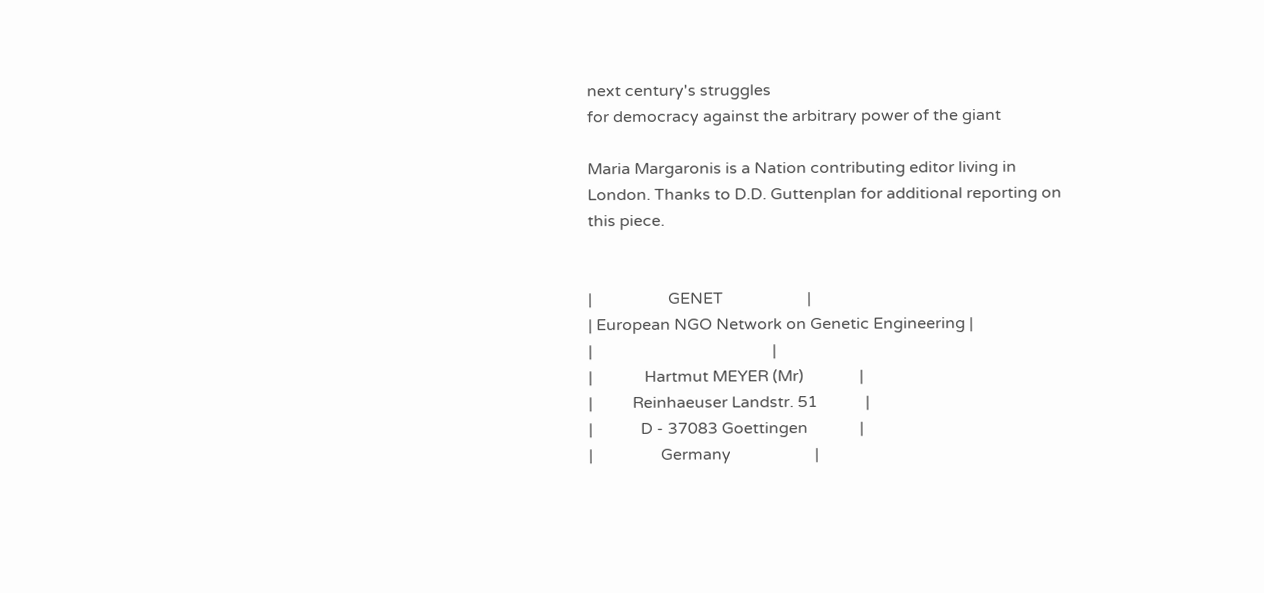next century's struggles
for democracy against the arbitrary power of the giant

Maria Margaronis is a Nation contributing editor living in
London. Thanks to D.D. Guttenplan for additional reporting on
this piece.


|                   GENET                     |
| European NGO Network on Genetic Engineering |
|                                             |
|             Hartmut MEYER (Mr)              |
|          Reinhaeuser Landstr. 51            |
|            D - 37083 Goettingen             |
|                 Germany                     |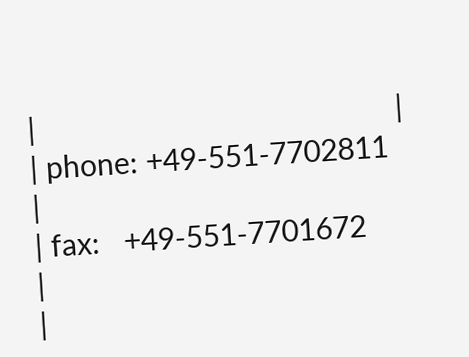|                                             |
| phone: +49-551-7702811                      |
| fax:   +49-551-7701672                      |
|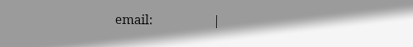email:                    |